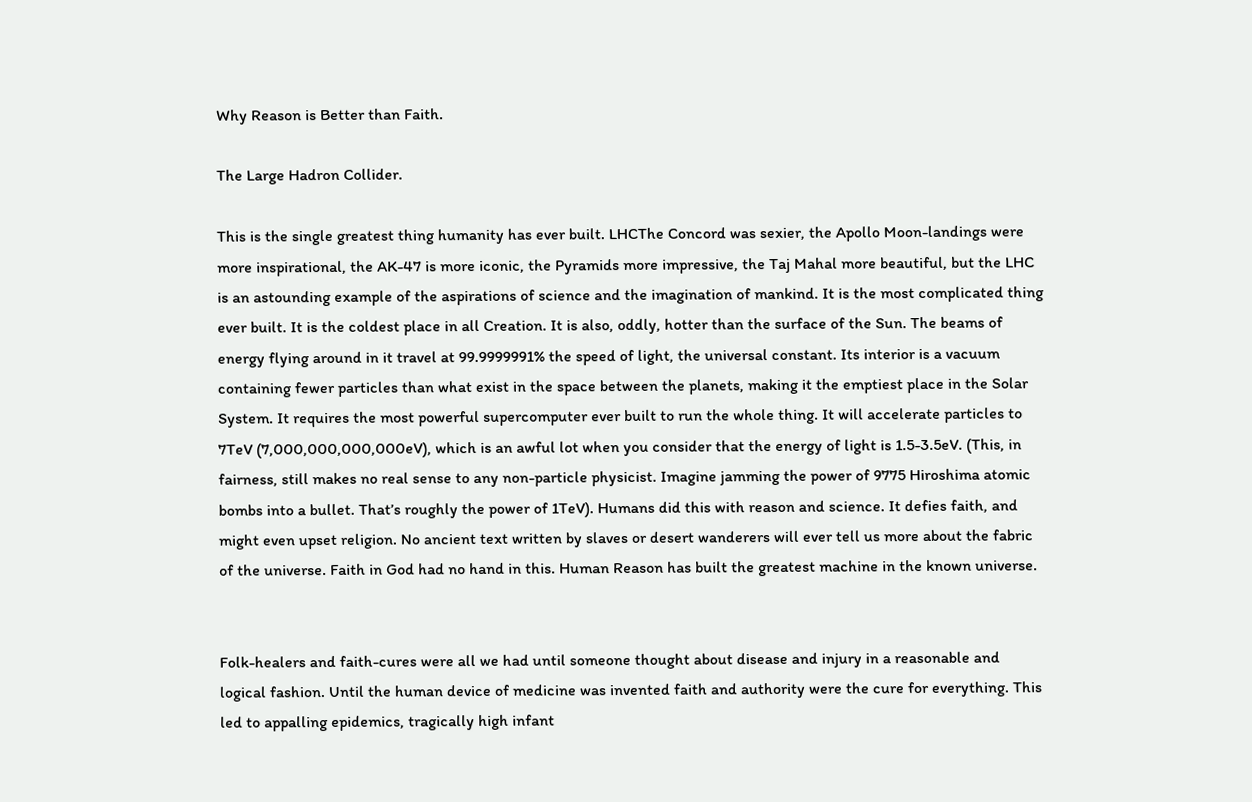Why Reason is Better than Faith.

The Large Hadron Collider.

This is the single greatest thing humanity has ever built. LHCThe Concord was sexier, the Apollo Moon-landings were more inspirational, the AK-47 is more iconic, the Pyramids more impressive, the Taj Mahal more beautiful, but the LHC is an astounding example of the aspirations of science and the imagination of mankind. It is the most complicated thing ever built. It is the coldest place in all Creation. It is also, oddly, hotter than the surface of the Sun. The beams of energy flying around in it travel at 99.9999991% the speed of light, the universal constant. Its interior is a vacuum containing fewer particles than what exist in the space between the planets, making it the emptiest place in the Solar System. It requires the most powerful supercomputer ever built to run the whole thing. It will accelerate particles to 7TeV (7,000,000,000,000eV), which is an awful lot when you consider that the energy of light is 1.5-3.5eV. (This, in fairness, still makes no real sense to any non-particle physicist. Imagine jamming the power of 9775 Hiroshima atomic bombs into a bullet. That’s roughly the power of 1TeV). Humans did this with reason and science. It defies faith, and might even upset religion. No ancient text written by slaves or desert wanderers will ever tell us more about the fabric of the universe. Faith in God had no hand in this. Human Reason has built the greatest machine in the known universe.


Folk-healers and faith-cures were all we had until someone thought about disease and injury in a reasonable and logical fashion. Until the human device of medicine was invented faith and authority were the cure for everything. This led to appalling epidemics, tragically high infant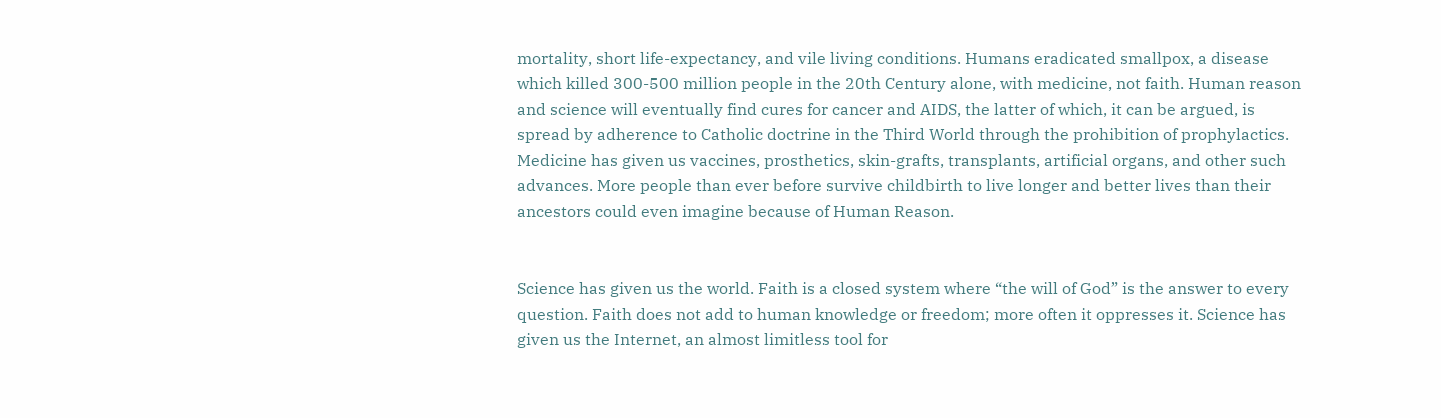mortality, short life-expectancy, and vile living conditions. Humans eradicated smallpox, a disease which killed 300-500 million people in the 20th Century alone, with medicine, not faith. Human reason and science will eventually find cures for cancer and AIDS, the latter of which, it can be argued, is spread by adherence to Catholic doctrine in the Third World through the prohibition of prophylactics. Medicine has given us vaccines, prosthetics, skin-grafts, transplants, artificial organs, and other such advances. More people than ever before survive childbirth to live longer and better lives than their ancestors could even imagine because of Human Reason.


Science has given us the world. Faith is a closed system where “the will of God” is the answer to every question. Faith does not add to human knowledge or freedom; more often it oppresses it. Science has given us the Internet, an almost limitless tool for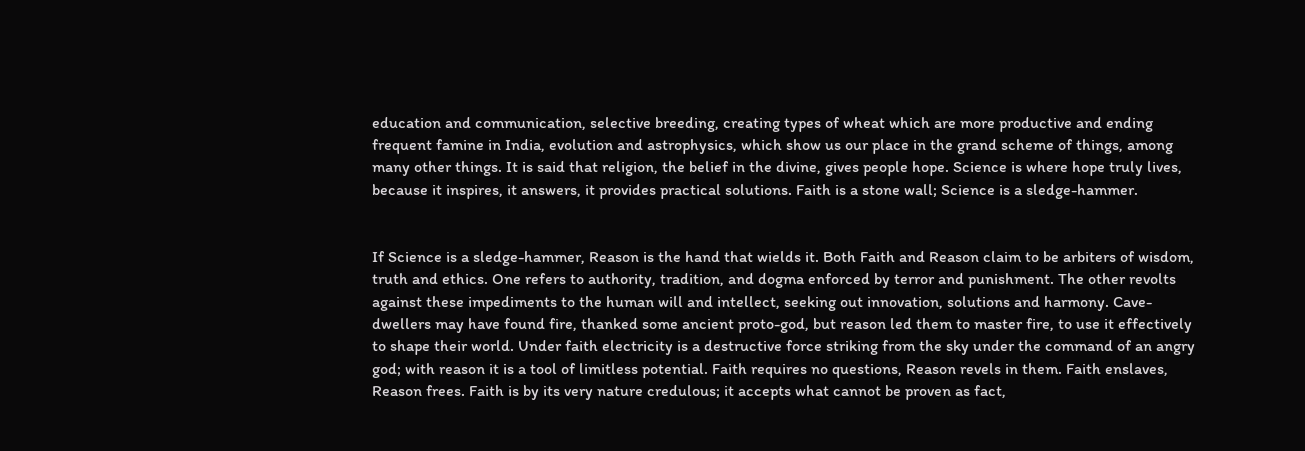education and communication, selective breeding, creating types of wheat which are more productive and ending frequent famine in India, evolution and astrophysics, which show us our place in the grand scheme of things, among many other things. It is said that religion, the belief in the divine, gives people hope. Science is where hope truly lives, because it inspires, it answers, it provides practical solutions. Faith is a stone wall; Science is a sledge-hammer.


If Science is a sledge-hammer, Reason is the hand that wields it. Both Faith and Reason claim to be arbiters of wisdom, truth and ethics. One refers to authority, tradition, and dogma enforced by terror and punishment. The other revolts against these impediments to the human will and intellect, seeking out innovation, solutions and harmony. Cave-dwellers may have found fire, thanked some ancient proto-god, but reason led them to master fire, to use it effectively to shape their world. Under faith electricity is a destructive force striking from the sky under the command of an angry god; with reason it is a tool of limitless potential. Faith requires no questions, Reason revels in them. Faith enslaves, Reason frees. Faith is by its very nature credulous; it accepts what cannot be proven as fact,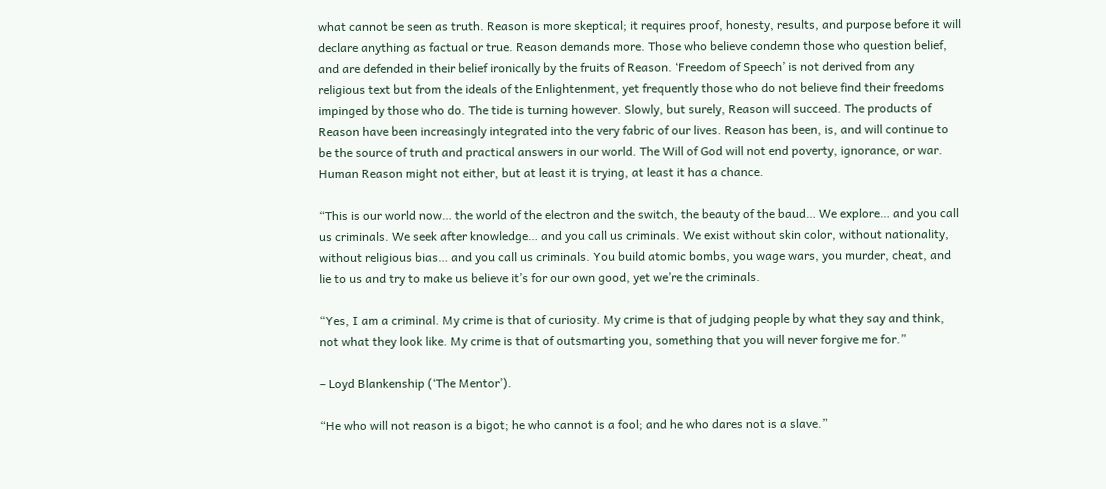what cannot be seen as truth. Reason is more skeptical; it requires proof, honesty, results, and purpose before it will declare anything as factual or true. Reason demands more. Those who believe condemn those who question belief, and are defended in their belief ironically by the fruits of Reason. ‘Freedom of Speech’ is not derived from any religious text but from the ideals of the Enlightenment, yet frequently those who do not believe find their freedoms impinged by those who do. The tide is turning however. Slowly, but surely, Reason will succeed. The products of Reason have been increasingly integrated into the very fabric of our lives. Reason has been, is, and will continue to be the source of truth and practical answers in our world. The Will of God will not end poverty, ignorance, or war. Human Reason might not either, but at least it is trying, at least it has a chance.

“This is our world now… the world of the electron and the switch, the beauty of the baud… We explore… and you call us criminals. We seek after knowledge… and you call us criminals. We exist without skin color, without nationality, without religious bias… and you call us criminals. You build atomic bombs, you wage wars, you murder, cheat, and lie to us and try to make us believe it’s for our own good, yet we’re the criminals.

“Yes, I am a criminal. My crime is that of curiosity. My crime is that of judging people by what they say and think, not what they look like. My crime is that of outsmarting you, something that you will never forgive me for.”

– Loyd Blankenship (‘The Mentor’).

“He who will not reason is a bigot; he who cannot is a fool; and he who dares not is a slave.”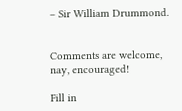– Sir William Drummond.


Comments are welcome, nay, encouraged!

Fill in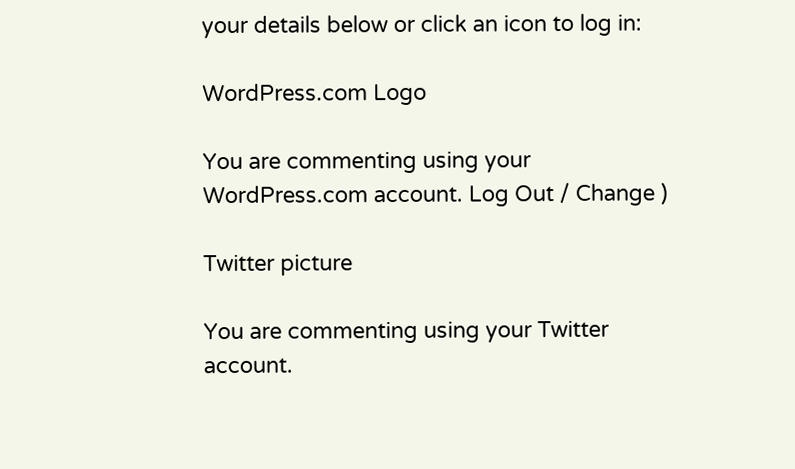your details below or click an icon to log in:

WordPress.com Logo

You are commenting using your WordPress.com account. Log Out / Change )

Twitter picture

You are commenting using your Twitter account.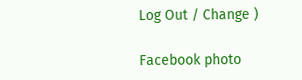Log Out / Change )

Facebook photo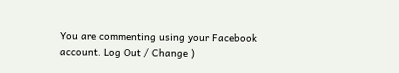You are commenting using your Facebook account. Log Out / Change )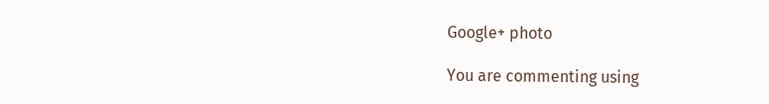Google+ photo

You are commenting using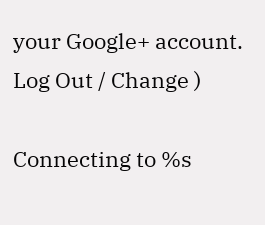your Google+ account. Log Out / Change )

Connecting to %s